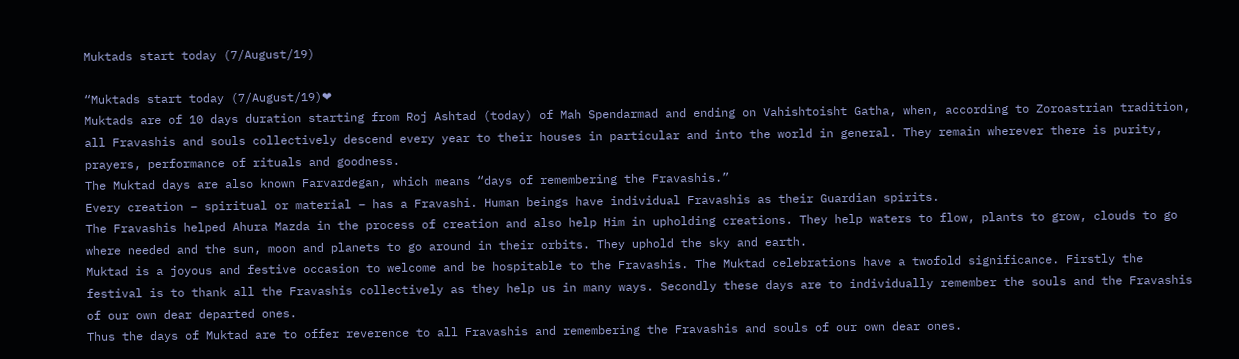Muktads start today (7/August/19)

“Muktads start today (7/August/19)❤
Muktads are of 10 days duration starting from Roj Ashtad (today) of Mah Spendarmad and ending on Vahishtoisht Gatha, when, according to Zoroastrian tradition, all Fravashis and souls collectively descend every year to their houses in particular and into the world in general. They remain wherever there is purity, prayers, performance of rituals and goodness.
The Muktad days are also known Farvardegan, which means “days of remembering the Fravashis.”
Every creation – spiritual or material – has a Fravashi. Human beings have individual Fravashis as their Guardian spirits.
The Fravashis helped Ahura Mazda in the process of creation and also help Him in upholding creations. They help waters to flow, plants to grow, clouds to go where needed and the sun, moon and planets to go around in their orbits. They uphold the sky and earth.
Muktad is a joyous and festive occasion to welcome and be hospitable to the Fravashis. The Muktad celebrations have a twofold significance. Firstly the festival is to thank all the Fravashis collectively as they help us in many ways. Secondly these days are to individually remember the souls and the Fravashis of our own dear departed ones.
Thus the days of Muktad are to offer reverence to all Fravashis and remembering the Fravashis and souls of our own dear ones.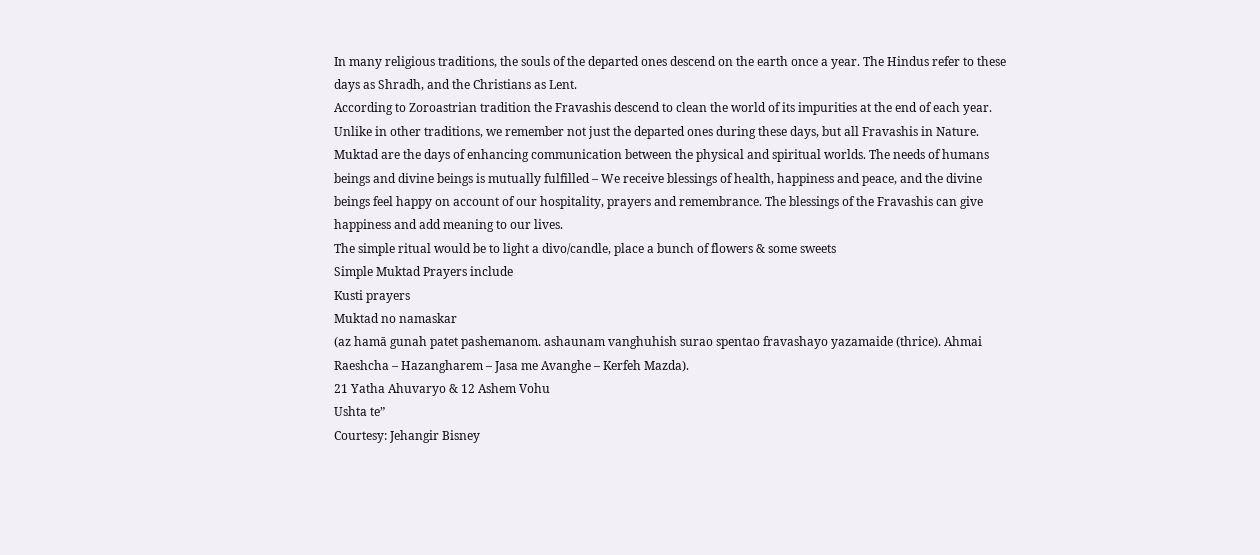In many religious traditions, the souls of the departed ones descend on the earth once a year. The Hindus refer to these days as Shradh, and the Christians as Lent.
According to Zoroastrian tradition the Fravashis descend to clean the world of its impurities at the end of each year. Unlike in other traditions, we remember not just the departed ones during these days, but all Fravashis in Nature.
Muktad are the days of enhancing communication between the physical and spiritual worlds. The needs of humans beings and divine beings is mutually fulfilled – We receive blessings of health, happiness and peace, and the divine beings feel happy on account of our hospitality, prayers and remembrance. The blessings of the Fravashis can give happiness and add meaning to our lives.
The simple ritual would be to light a divo/candle, place a bunch of flowers & some sweets
Simple Muktad Prayers include
Kusti prayers
Muktad no namaskar
(az hamā gunah patet pashemanom. ashaunam vanghuhish surao spentao fravashayo yazamaide (thrice). Ahmai Raeshcha – Hazangharem – Jasa me Avanghe – Kerfeh Mazda).
21 Yatha Ahuvaryo & 12 Ashem Vohu
Ushta te”
Courtesy: Jehangir Bisney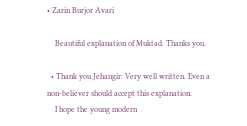• Zarin Burjor Avari

    Beautiful explanation of Muktad. Thanks you.

  • Thank you Jehangir: Very well written. Even a non-believer should accept this explanation.
    I hope the young modern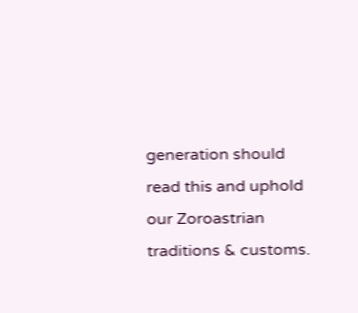generation should read this and uphold our Zoroastrian traditions & customs.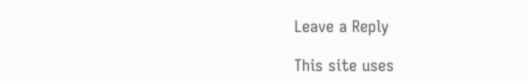Leave a Reply

This site uses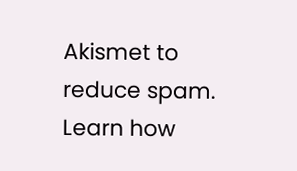Akismet to reduce spam. Learn how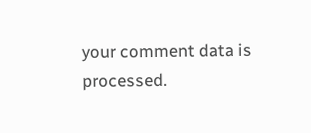your comment data is processed.